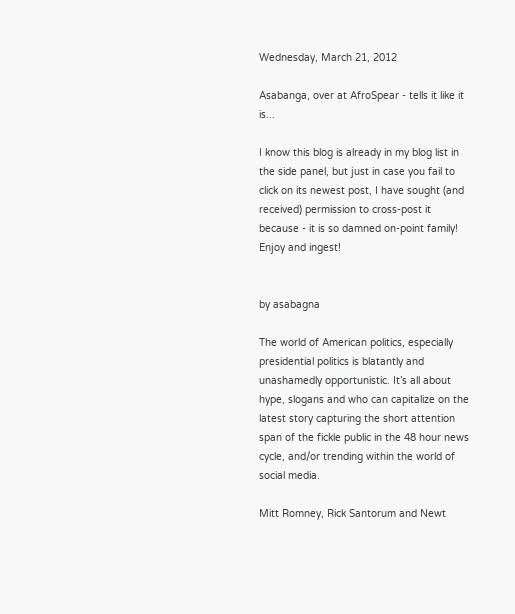Wednesday, March 21, 2012

Asabanga, over at AfroSpear - tells it like it is...

I know this blog is already in my blog list in the side panel, but just in case you fail to click on its newest post, I have sought (and received) permission to cross-post it because - it is so damned on-point family!  Enjoy and ingest!


by asabagna

The world of American politics, especially presidential politics is blatantly and unashamedly opportunistic. It’s all about hype, slogans and who can capitalize on the latest story capturing the short attention span of the fickle public in the 48 hour news cycle, and/or trending within the world of social media.

Mitt Romney, Rick Santorum and Newt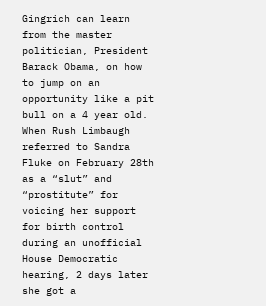Gingrich can learn from the master politician, President Barack Obama, on how to jump on an opportunity like a pit bull on a 4 year old. When Rush Limbaugh referred to Sandra Fluke on February 28th as a “slut” and “prostitute” for voicing her support for birth control during an unofficial House Democratic hearing, 2 days later she got a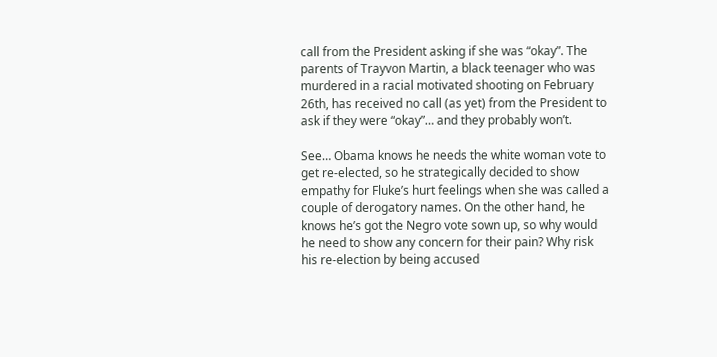call from the President asking if she was “okay”. The parents of Trayvon Martin, a black teenager who was murdered in a racial motivated shooting on February 26th, has received no call (as yet) from the President to ask if they were “okay”… and they probably won’t.

See… Obama knows he needs the white woman vote to get re-elected, so he strategically decided to show empathy for Fluke’s hurt feelings when she was called a couple of derogatory names. On the other hand, he knows he’s got the Negro vote sown up, so why would he need to show any concern for their pain? Why risk his re-election by being accused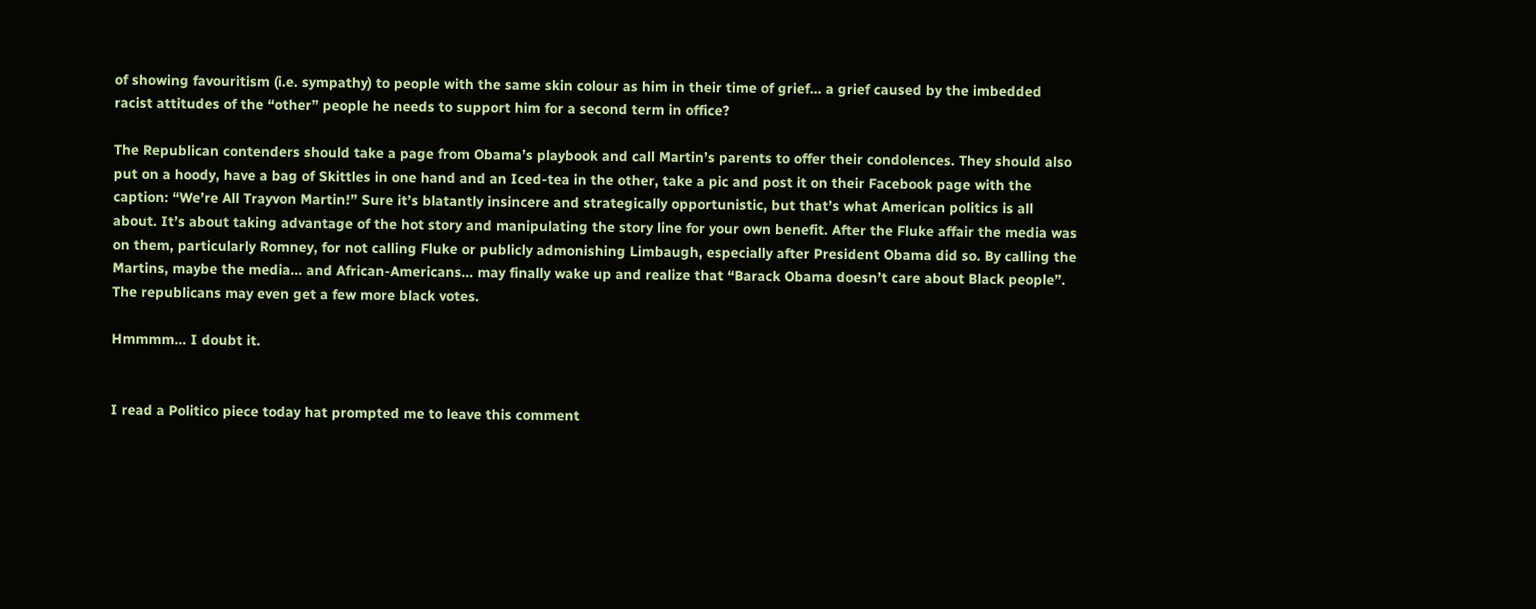of showing favouritism (i.e. sympathy) to people with the same skin colour as him in their time of grief… a grief caused by the imbedded racist attitudes of the “other” people he needs to support him for a second term in office?

The Republican contenders should take a page from Obama’s playbook and call Martin’s parents to offer their condolences. They should also put on a hoody, have a bag of Skittles in one hand and an Iced-tea in the other, take a pic and post it on their Facebook page with the caption: “We’re All Trayvon Martin!” Sure it’s blatantly insincere and strategically opportunistic, but that’s what American politics is all about. It’s about taking advantage of the hot story and manipulating the story line for your own benefit. After the Fluke affair the media was on them, particularly Romney, for not calling Fluke or publicly admonishing Limbaugh, especially after President Obama did so. By calling the Martins, maybe the media… and African-Americans… may finally wake up and realize that “Barack Obama doesn’t care about Black people”. The republicans may even get a few more black votes.

Hmmmm… I doubt it.


I read a Politico piece today hat prompted me to leave this comment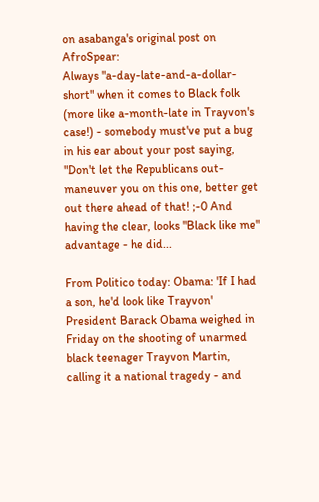on asabanga's original post on AfroSpear:
Always "a-day-late-and-a-dollar-short" when it comes to Black folk (more like a-month-late in Trayvon's case!) - somebody must've put a bug in his ear about your post saying, "Don't let the Republicans out-maneuver you on this one, better get out there ahead of that! ;-0 And having the clear, looks "Black like me" advantage - he did...

From Politico today: Obama: 'If I had a son, he'd look like Trayvon'
President Barack Obama weighed in Friday on the shooting of unarmed black teenager Trayvon Martin, calling it a national tragedy - and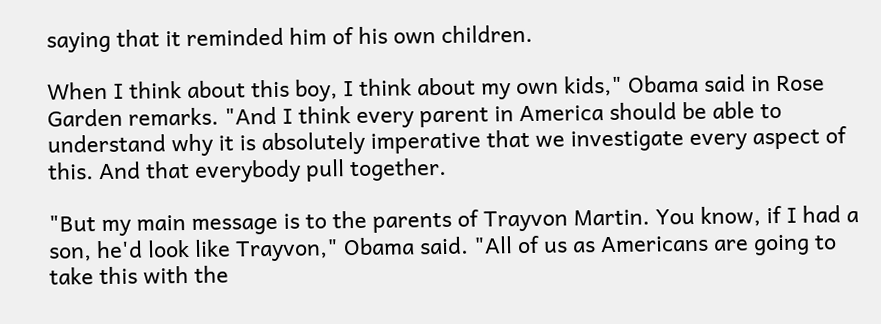saying that it reminded him of his own children.

When I think about this boy, I think about my own kids," Obama said in Rose Garden remarks. "And I think every parent in America should be able to understand why it is absolutely imperative that we investigate every aspect of this. And that everybody pull together.

"But my main message is to the parents of Trayvon Martin. You know, if I had a son, he'd look like Trayvon," Obama said. "All of us as Americans are going to take this with the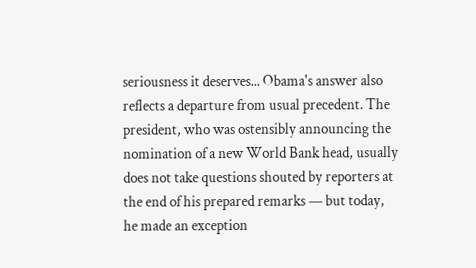seriousness it deserves... Obama's answer also reflects a departure from usual precedent. The president, who was ostensibly announcing the nomination of a new World Bank head, usually does not take questions shouted by reporters at the end of his prepared remarks — but today, he made an exception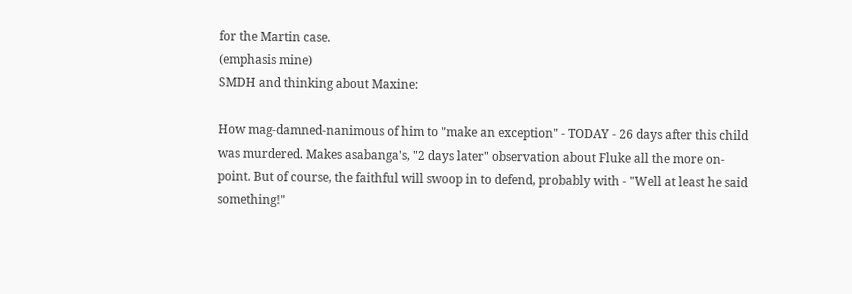for the Martin case.
(emphasis mine)
SMDH and thinking about Maxine:

How mag-damned-nanimous of him to "make an exception" - TODAY - 26 days after this child was murdered. Makes asabanga's, "2 days later" observation about Fluke all the more on-point. But of course, the faithful will swoop in to defend, probably with - "Well at least he said something!"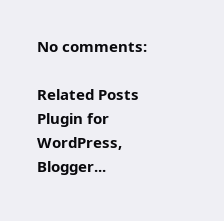No comments:

Related Posts Plugin for WordPress, Blogger...